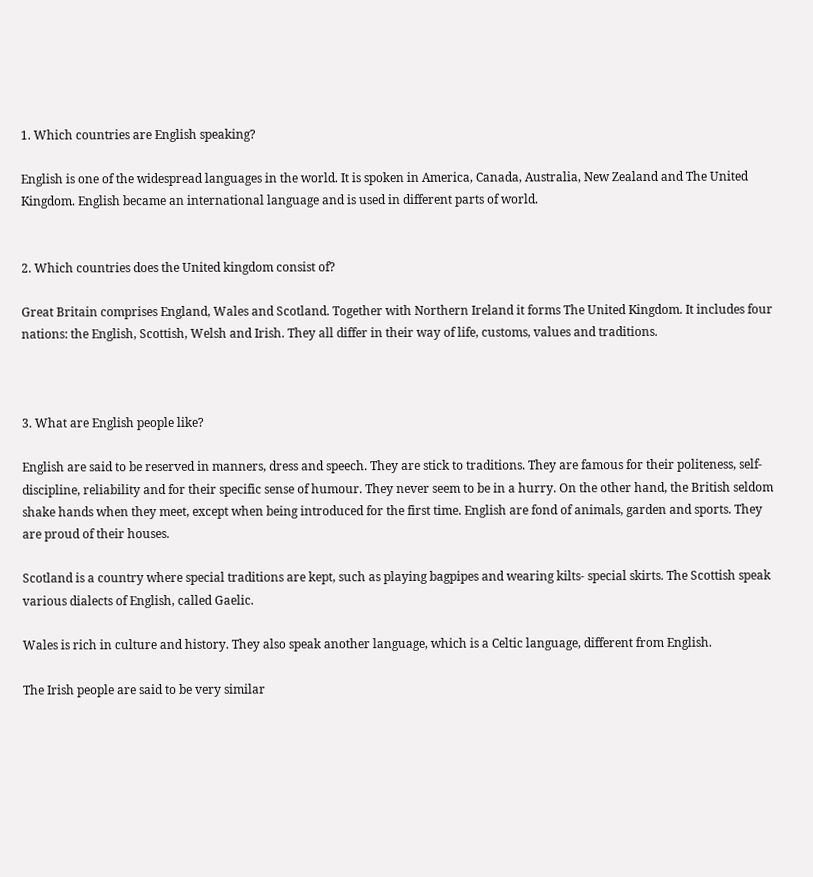1. Which countries are English speaking?

English is one of the widespread languages in the world. It is spoken in America, Canada, Australia, New Zealand and The United Kingdom. English became an international language and is used in different parts of world.


2. Which countries does the United kingdom consist of?

Great Britain comprises England, Wales and Scotland. Together with Northern Ireland it forms The United Kingdom. It includes four nations: the English, Scottish, Welsh and Irish. They all differ in their way of life, customs, values and traditions.



3. What are English people like?

English are said to be reserved in manners, dress and speech. They are stick to traditions. They are famous for their politeness, self-discipline, reliability and for their specific sense of humour. They never seem to be in a hurry. On the other hand, the British seldom shake hands when they meet, except when being introduced for the first time. English are fond of animals, garden and sports. They are proud of their houses.

Scotland is a country where special traditions are kept, such as playing bagpipes and wearing kilts- special skirts. The Scottish speak various dialects of English, called Gaelic.

Wales is rich in culture and history. They also speak another language, which is a Celtic language, different from English.

The Irish people are said to be very similar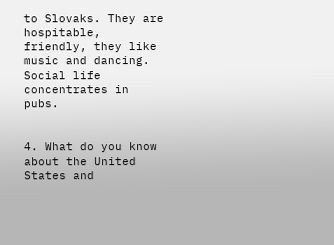to Slovaks. They are hospitable, friendly, they like music and dancing. Social life concentrates in pubs.


4. What do you know about the United States and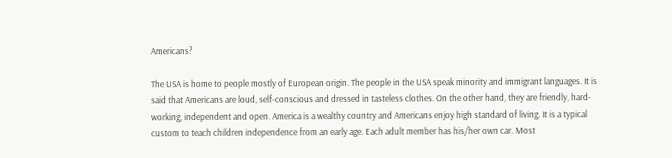Americans?

The USA is home to people mostly of European origin. The people in the USA speak minority and immigrant languages. It is said that Americans are loud, self-conscious and dressed in tasteless clothes. On the other hand, they are friendly, hard-working, independent and open. America is a wealthy country and Americans enjoy high standard of living. It is a typical custom to teach children independence from an early age. Each adult member has his/her own car. Most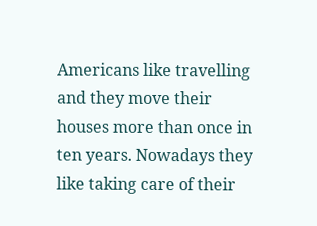Americans like travelling and they move their houses more than once in ten years. Nowadays they like taking care of their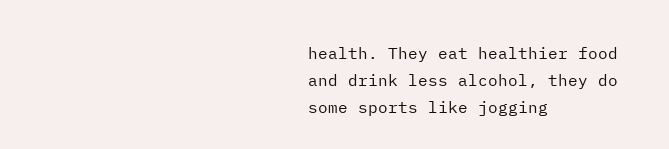health. They eat healthier food and drink less alcohol, they do some sports like jogging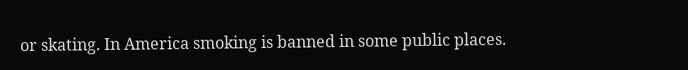or skating. In America smoking is banned in some public places.